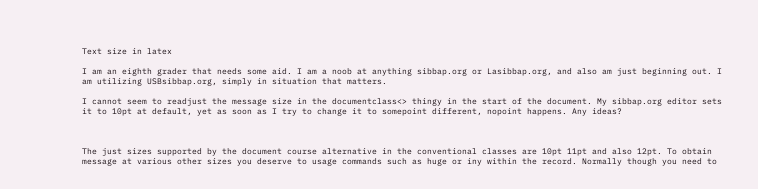Text size in latex

I am an eighth grader that needs some aid. I am a noob at anything sibbap.org or Lasibbap.org, and also am just beginning out. I am utilizing USBsibbap.org, simply in situation that matters.

I cannot seem to readjust the message size in the documentclass<> thingy in the start of the document. My sibbap.org editor sets it to 10pt at default, yet as soon as I try to change it to somepoint different, nopoint happens. Any ideas?



The just sizes supported by the document course alternative in the conventional classes are 10pt 11pt and also 12pt. To obtain message at various other sizes you deserve to usage commands such as huge or iny within the record. Normally though you need to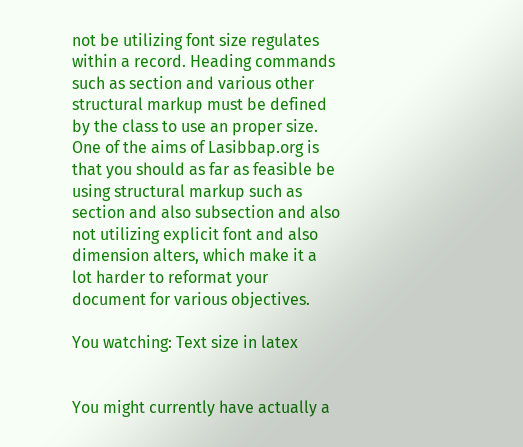not be utilizing font size regulates within a record. Heading commands such as section and various other structural markup must be defined by the class to use an proper size. One of the aims of Lasibbap.org is that you should as far as feasible be using structural markup such as section and also subsection and also not utilizing explicit font and also dimension alters, which make it a lot harder to reformat your document for various objectives.

You watching: Text size in latex


You might currently have actually a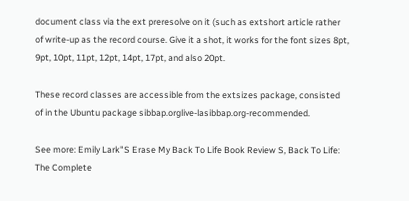document class via the ext preresolve on it (such as extshort article rather of write-up as the record course. Give it a shot, it works for the font sizes 8pt, 9pt, 10pt, 11pt, 12pt, 14pt, 17pt, and also 20pt.

These record classes are accessible from the extsizes package, consisted of in the Ubuntu package sibbap.orglive-lasibbap.org-recommended.

See more: Emily Lark"S Erase My Back To Life Book Review S, Back To Life: The Complete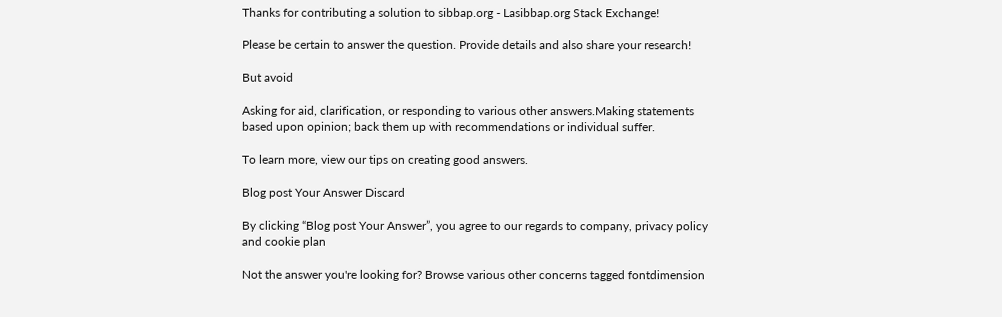Thanks for contributing a solution to sibbap.org - Lasibbap.org Stack Exchange!

Please be certain to answer the question. Provide details and also share your research!

But avoid

Asking for aid, clarification, or responding to various other answers.Making statements based upon opinion; back them up with recommendations or individual suffer.

To learn more, view our tips on creating good answers.

Blog post Your Answer Discard

By clicking “Blog post Your Answer”, you agree to our regards to company, privacy policy and cookie plan

Not the answer you're looking for? Browse various other concerns tagged fontdimension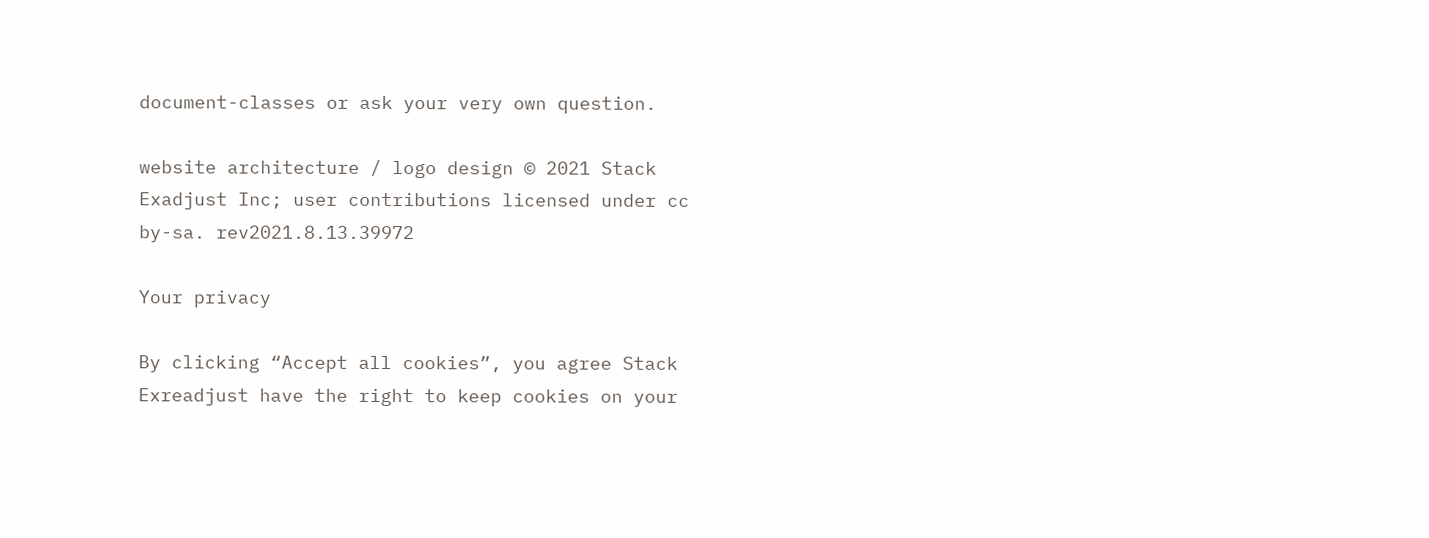document-classes or ask your very own question.

website architecture / logo design © 2021 Stack Exadjust Inc; user contributions licensed under cc by-sa. rev2021.8.13.39972

Your privacy

By clicking “Accept all cookies”, you agree Stack Exreadjust have the right to keep cookies on your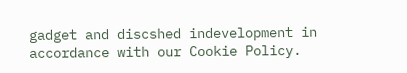gadget and discshed indevelopment in accordance with our Cookie Policy.